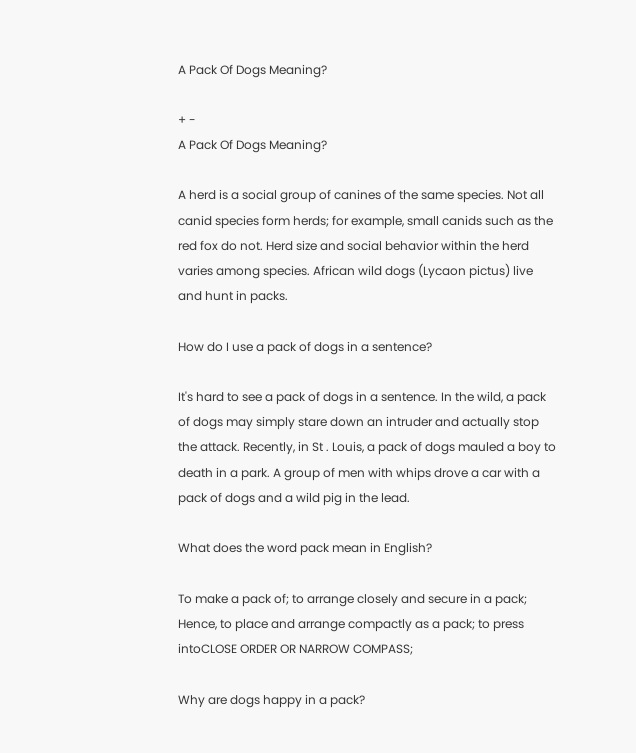A Pack Of Dogs Meaning?

+ -
A Pack Of Dogs Meaning?

A herd is a social group of canines of the same species. Not all canid species form herds; for example, small canids such as the red fox do not. Herd size and social behavior within the herd varies among species. African wild dogs (Lycaon pictus) live and hunt in packs.

How do I use a pack of dogs in a sentence?

It's hard to see a pack of dogs in a sentence. In the wild, a pack of dogs may simply stare down an intruder and actually stop the attack. Recently, in St . Louis, a pack of dogs mauled a boy to death in a park. A group of men with whips drove a car with a pack of dogs and a wild pig in the lead.

What does the word pack mean in English?

To make a pack of; to arrange closely and secure in a pack; Hence, to place and arrange compactly as a pack; to press intoCLOSE ORDER OR NARROW COMPASS;

Why are dogs happy in a pack?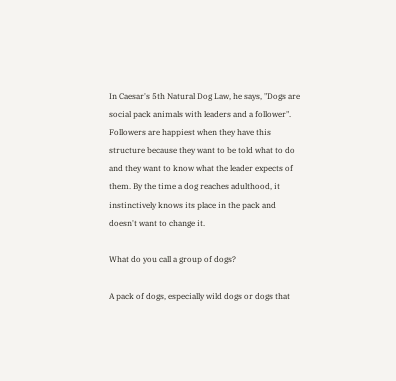In Caesar's 5th Natural Dog Law, he says, "Dogs are social pack animals with leaders and a follower". Followers are happiest when they have this structure because they want to be told what to do and they want to know what the leader expects of them. By the time a dog reaches adulthood, it instinctively knows its place in the pack and doesn't want to change it.

What do you call a group of dogs?

A pack of dogs, especially wild dogs or dogs that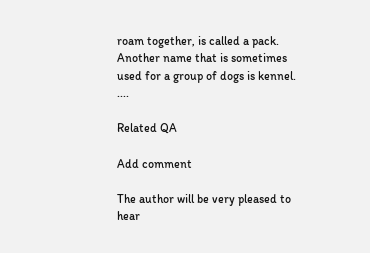roam together, is called a pack. Another name that is sometimes used for a group of dogs is kennel. ....

Related QA

Add comment

The author will be very pleased to hear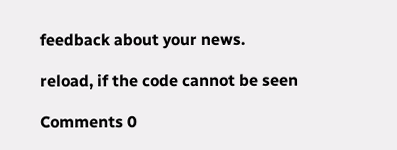feedback about your news.

reload, if the code cannot be seen

Comments 0